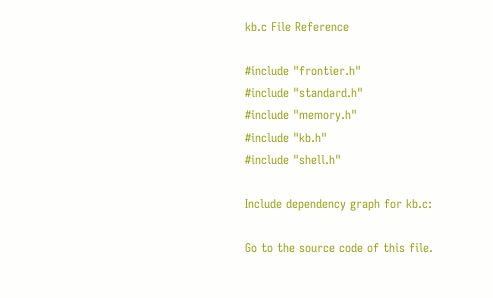kb.c File Reference

#include "frontier.h"
#include "standard.h"
#include "memory.h"
#include "kb.h"
#include "shell.h"

Include dependency graph for kb.c:

Go to the source code of this file.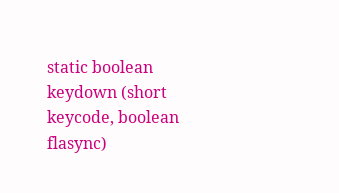static boolean keydown (short keycode, boolean flasync)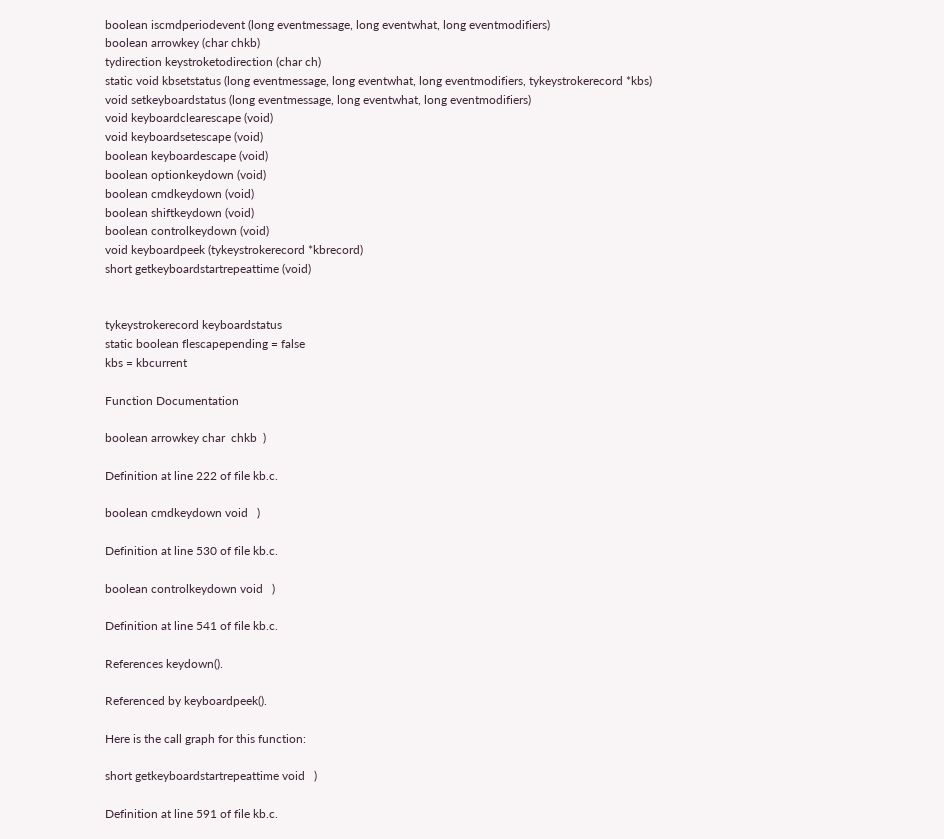boolean iscmdperiodevent (long eventmessage, long eventwhat, long eventmodifiers)
boolean arrowkey (char chkb)
tydirection keystroketodirection (char ch)
static void kbsetstatus (long eventmessage, long eventwhat, long eventmodifiers, tykeystrokerecord *kbs)
void setkeyboardstatus (long eventmessage, long eventwhat, long eventmodifiers)
void keyboardclearescape (void)
void keyboardsetescape (void)
boolean keyboardescape (void)
boolean optionkeydown (void)
boolean cmdkeydown (void)
boolean shiftkeydown (void)
boolean controlkeydown (void)
void keyboardpeek (tykeystrokerecord *kbrecord)
short getkeyboardstartrepeattime (void)


tykeystrokerecord keyboardstatus
static boolean flescapepending = false
kbs = kbcurrent

Function Documentation

boolean arrowkey char  chkb  )

Definition at line 222 of file kb.c.

boolean cmdkeydown void   )

Definition at line 530 of file kb.c.

boolean controlkeydown void   )

Definition at line 541 of file kb.c.

References keydown().

Referenced by keyboardpeek().

Here is the call graph for this function:

short getkeyboardstartrepeattime void   )

Definition at line 591 of file kb.c.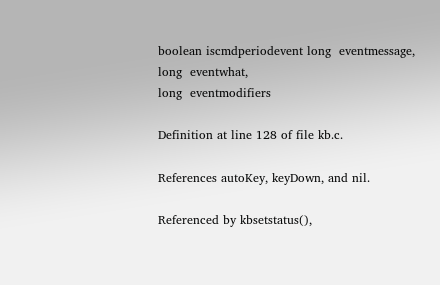boolean iscmdperiodevent long  eventmessage,
long  eventwhat,
long  eventmodifiers

Definition at line 128 of file kb.c.

References autoKey, keyDown, and nil.

Referenced by kbsetstatus(),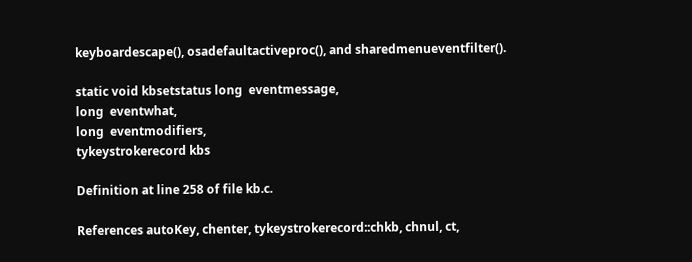keyboardescape(), osadefaultactiveproc(), and sharedmenueventfilter().

static void kbsetstatus long  eventmessage,
long  eventwhat,
long  eventmodifiers,
tykeystrokerecord kbs

Definition at line 258 of file kb.c.

References autoKey, chenter, tykeystrokerecord::chkb, chnul, ct,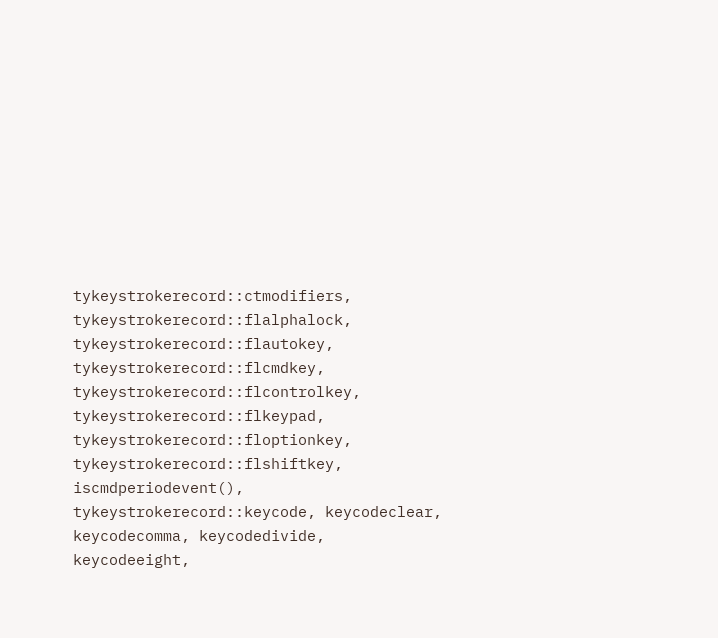tykeystrokerecord::ctmodifiers, tykeystrokerecord::flalphalock, tykeystrokerecord::flautokey, tykeystrokerecord::flcmdkey, tykeystrokerecord::flcontrolkey, tykeystrokerecord::flkeypad, tykeystrokerecord::floptionkey, tykeystrokerecord::flshiftkey, iscmdperiodevent(), tykeystrokerecord::keycode, keycodeclear, keycodecomma, keycodedivide, keycodeeight,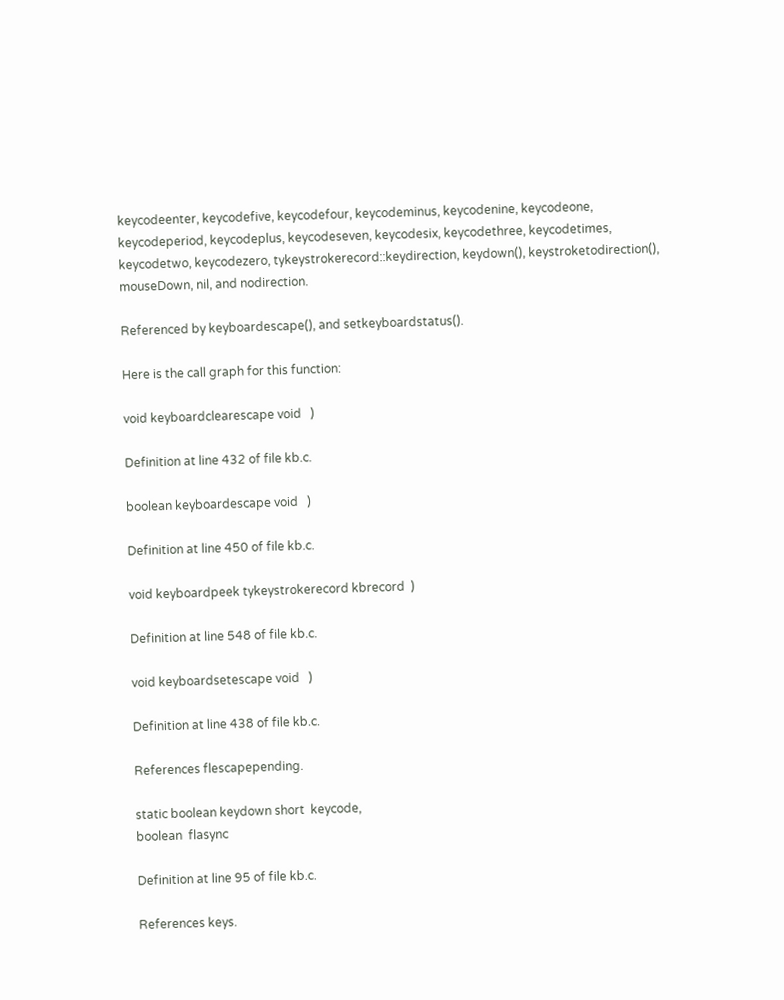keycodeenter, keycodefive, keycodefour, keycodeminus, keycodenine, keycodeone, keycodeperiod, keycodeplus, keycodeseven, keycodesix, keycodethree, keycodetimes, keycodetwo, keycodezero, tykeystrokerecord::keydirection, keydown(), keystroketodirection(), mouseDown, nil, and nodirection.

Referenced by keyboardescape(), and setkeyboardstatus().

Here is the call graph for this function:

void keyboardclearescape void   )

Definition at line 432 of file kb.c.

boolean keyboardescape void   )

Definition at line 450 of file kb.c.

void keyboardpeek tykeystrokerecord kbrecord  )

Definition at line 548 of file kb.c.

void keyboardsetescape void   )

Definition at line 438 of file kb.c.

References flescapepending.

static boolean keydown short  keycode,
boolean  flasync

Definition at line 95 of file kb.c.

References keys.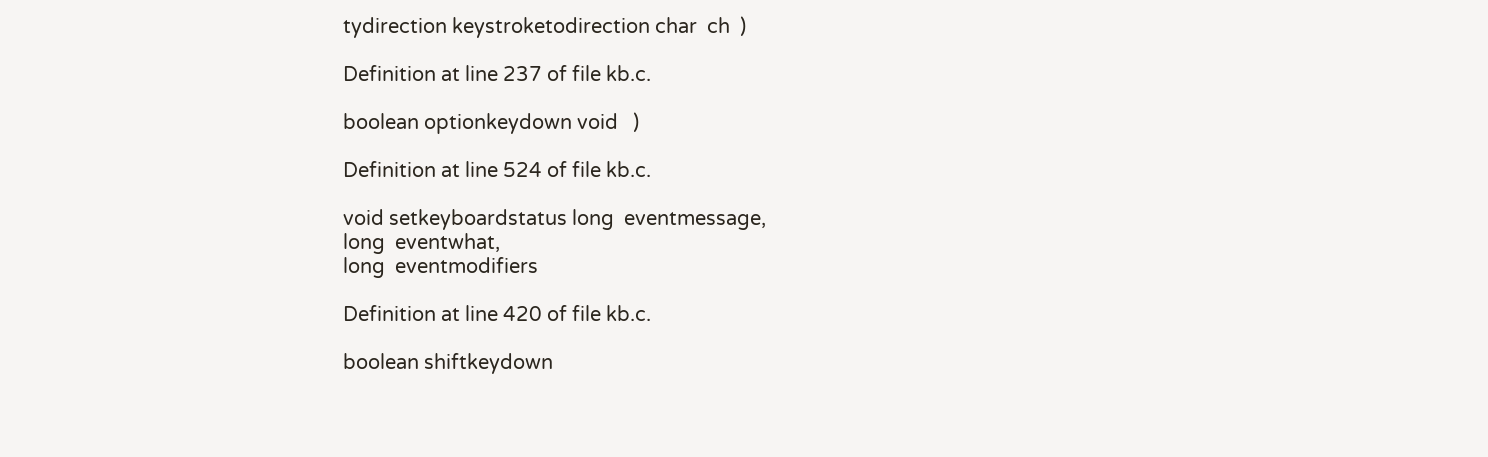tydirection keystroketodirection char  ch  )

Definition at line 237 of file kb.c.

boolean optionkeydown void   )

Definition at line 524 of file kb.c.

void setkeyboardstatus long  eventmessage,
long  eventwhat,
long  eventmodifiers

Definition at line 420 of file kb.c.

boolean shiftkeydown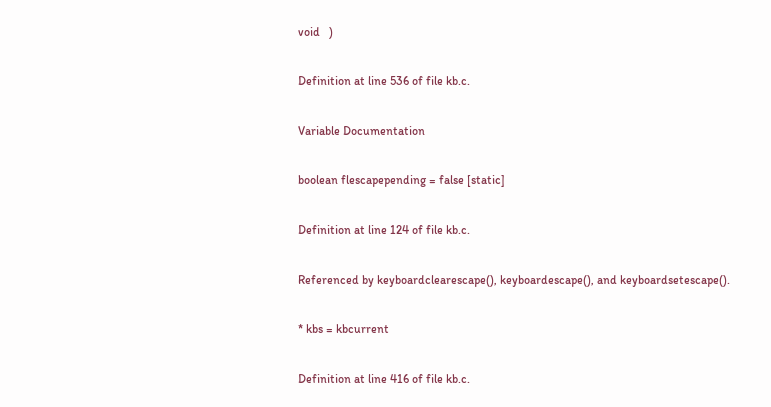void   )

Definition at line 536 of file kb.c.

Variable Documentation

boolean flescapepending = false [static]

Definition at line 124 of file kb.c.

Referenced by keyboardclearescape(), keyboardescape(), and keyboardsetescape().

* kbs = kbcurrent

Definition at line 416 of file kb.c.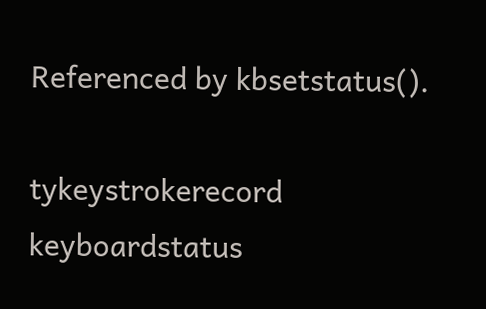Referenced by kbsetstatus().

tykeystrokerecord keyboardstatus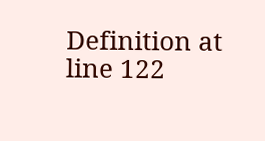Definition at line 122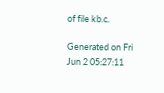of file kb.c.

Generated on Fri Jun 2 05:27:11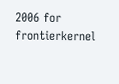2006 for frontierkernel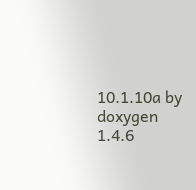10.1.10a by  doxygen 1.4.6